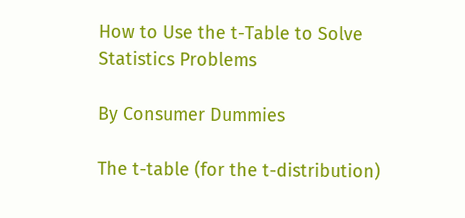How to Use the t-Table to Solve Statistics Problems

By Consumer Dummies

The t-table (for the t-distribution)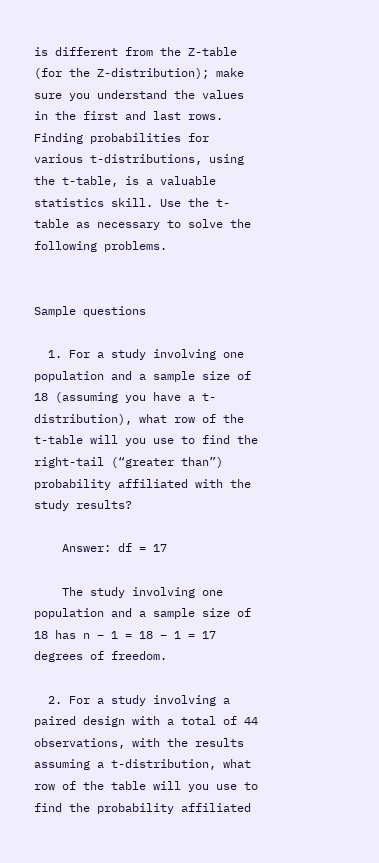is different from the Z-table (for the Z-distribution); make sure you understand the values in the first and last rows. Finding probabilities for various t-distributions, using the t-table, is a valuable statistics skill. Use the t-table as necessary to solve the following problems.


Sample questions

  1. For a study involving one population and a sample size of 18 (assuming you have a t-distribution), what row of the t-table will you use to find the right-tail (“greater than”) probability affiliated with the study results?

    Answer: df = 17

    The study involving one population and a sample size of 18 has n – 1 = 18 – 1 = 17 degrees of freedom.

  2. For a study involving a paired design with a total of 44 observations, with the results assuming a t-distribution, what row of the table will you use to find the probability affiliated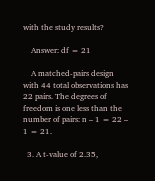with the study results?

    Answer: df = 21

    A matched-pairs design with 44 total observations has 22 pairs. The degrees of freedom is one less than the number of pairs: n – 1 = 22 – 1 = 21.

  3. A t-value of 2.35,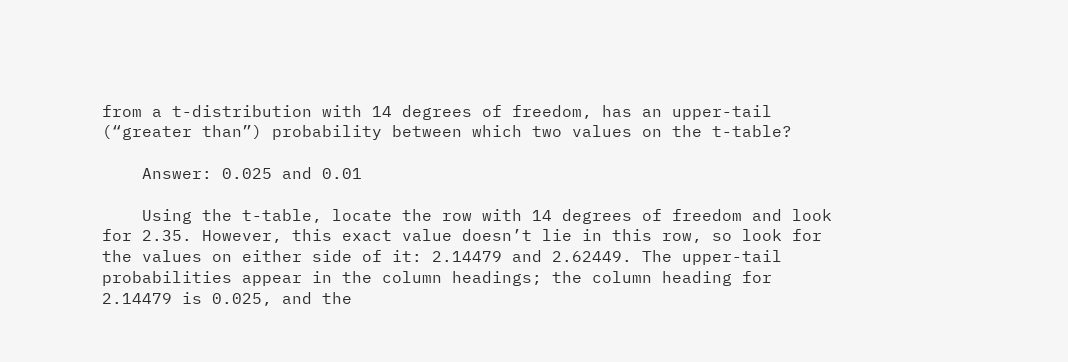from a t-distribution with 14 degrees of freedom, has an upper-tail (“greater than”) probability between which two values on the t-table?

    Answer: 0.025 and 0.01

    Using the t-table, locate the row with 14 degrees of freedom and look for 2.35. However, this exact value doesn’t lie in this row, so look for the values on either side of it: 2.14479 and 2.62449. The upper-tail probabilities appear in the column headings; the column heading for 2.14479 is 0.025, and the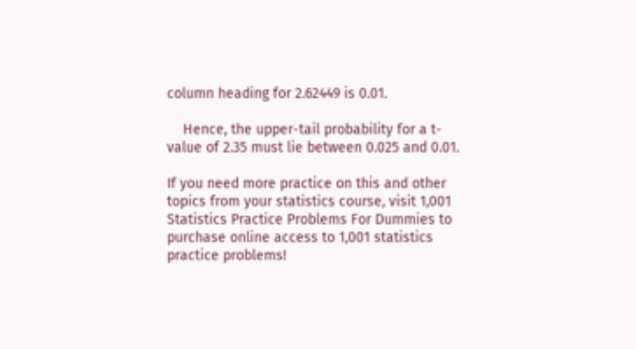column heading for 2.62449 is 0.01.

    Hence, the upper-tail probability for a t-value of 2.35 must lie between 0.025 and 0.01.

If you need more practice on this and other topics from your statistics course, visit 1,001 Statistics Practice Problems For Dummies to purchase online access to 1,001 statistics practice problems!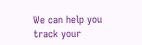We can help you track your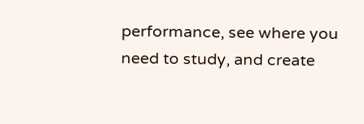performance, see where you need to study, and create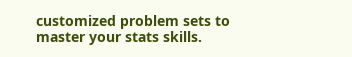customized problem sets to master your stats skills.